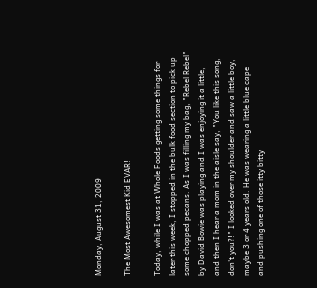Monday, August 31, 2009

The Most Awesomest Kid EVAR!

Today, while I was at Whole Foods getting some things for later this week, I stopped in the bulk food section to pick up some chopped pecans. As I was filling my bag, "Rebel Rebel" by David Bowie was playing and I was enjoying it a little, and then I hear a mom in the aisle say, "You like this song, don't you?!" I looked over my shoulder and saw a little boy, maybe 3 or 4 years old. He was wearing a little blue cape and pushing one of those itty bitty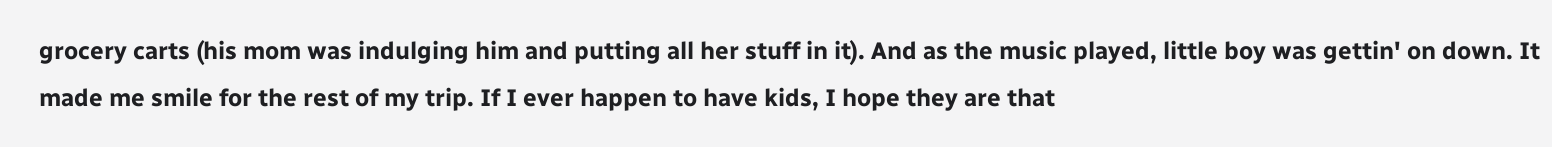grocery carts (his mom was indulging him and putting all her stuff in it). And as the music played, little boy was gettin' on down. It made me smile for the rest of my trip. If I ever happen to have kids, I hope they are that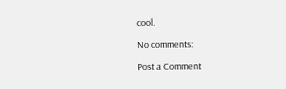cool.

No comments:

Post a Comment